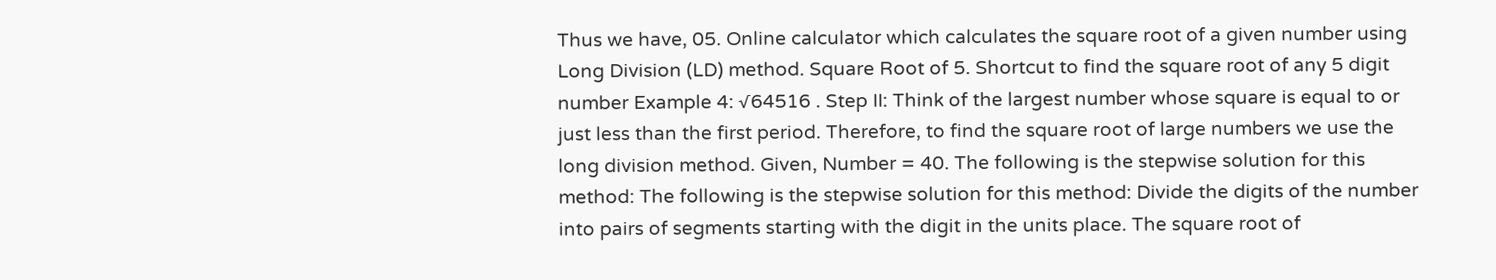Thus we have, 05. Online calculator which calculates the square root of a given number using Long Division (LD) method. Square Root of 5. Shortcut to find the square root of any 5 digit number Example 4: √64516 . Step II: Think of the largest number whose square is equal to or just less than the first period. Therefore, to find the square root of large numbers we use the long division method. Given, Number = 40. The following is the stepwise solution for this method: The following is the stepwise solution for this method: Divide the digits of the number into pairs of segments starting with the digit in the units place. The square root of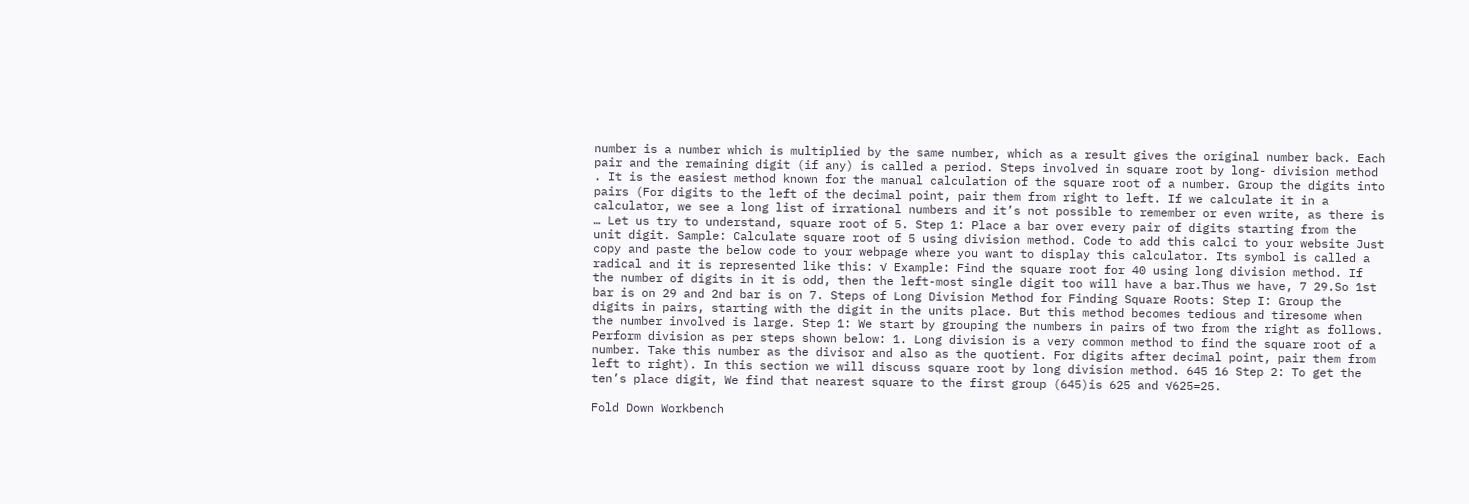number is a number which is multiplied by the same number, which as a result gives the original number back. Each pair and the remaining digit (if any) is called a period. Steps involved in square root by long- division method . It is the easiest method known for the manual calculation of the square root of a number. Group the digits into pairs (For digits to the left of the decimal point, pair them from right to left. If we calculate it in a calculator, we see a long list of irrational numbers and it’s not possible to remember or even write, as there is … Let us try to understand, square root of 5. Step 1: Place a bar over every pair of digits starting from the unit digit. Sample: Calculate square root of 5 using division method. Code to add this calci to your website Just copy and paste the below code to your webpage where you want to display this calculator. Its symbol is called a radical and it is represented like this: √ Example: Find the square root for 40 using long division method. If the number of digits in it is odd, then the left-most single digit too will have a bar.Thus we have, 7 29.So 1st bar is on 29 and 2nd bar is on 7. Steps of Long Division Method for Finding Square Roots: Step I: Group the digits in pairs, starting with the digit in the units place. But this method becomes tedious and tiresome when the number involved is large. Step 1: We start by grouping the numbers in pairs of two from the right as follows. Perform division as per steps shown below: 1. Long division is a very common method to find the square root of a number. Take this number as the divisor and also as the quotient. For digits after decimal point, pair them from left to right). In this section we will discuss square root by long division method. 645 16 Step 2: To get the ten’s place digit, We find that nearest square to the first group (645)is 625 and √625=25.

Fold Down Workbench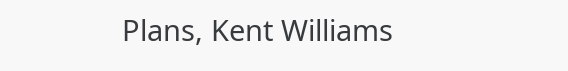Plans, Kent Williams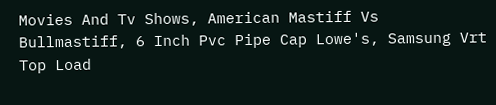Movies And Tv Shows, American Mastiff Vs Bullmastiff, 6 Inch Pvc Pipe Cap Lowe's, Samsung Vrt Top Load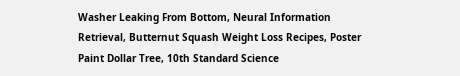Washer Leaking From Bottom, Neural Information Retrieval, Butternut Squash Weight Loss Recipes, Poster Paint Dollar Tree, 10th Standard Science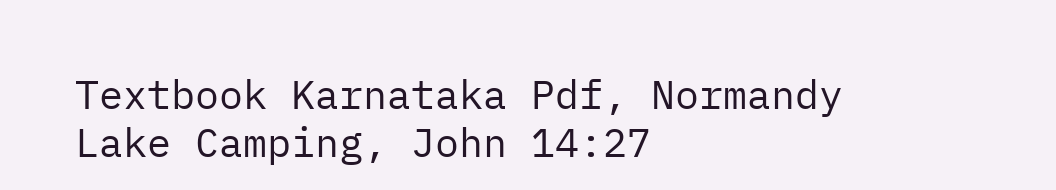Textbook Karnataka Pdf, Normandy Lake Camping, John 14:27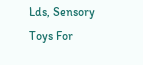Lds, Sensory Toys For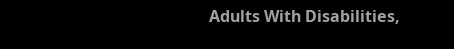Adults With Disabilities,